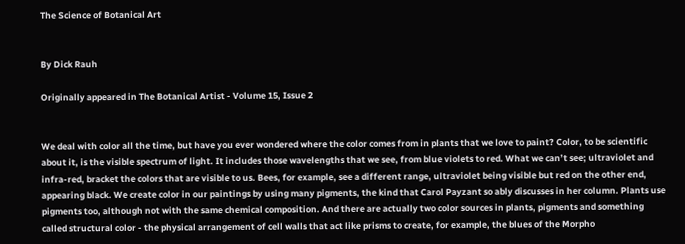The Science of Botanical Art


By Dick Rauh

Originally appeared in The Botanical Artist - Volume 15, Issue 2


We deal with color all the time, but have you ever wondered where the color comes from in plants that we love to paint? Color, to be scientific about it, is the visible spectrum of light. It includes those wavelengths that we see, from blue violets to red. What we can’t see; ultraviolet and infra-red, bracket the colors that are visible to us. Bees, for example, see a different range, ultraviolet being visible but red on the other end, appearing black. We create color in our paintings by using many pigments, the kind that Carol Payzant so ably discusses in her column. Plants use pigments too, although not with the same chemical composition. And there are actually two color sources in plants, pigments and something called structural color - the physical arrangement of cell walls that act like prisms to create, for example, the blues of the Morpho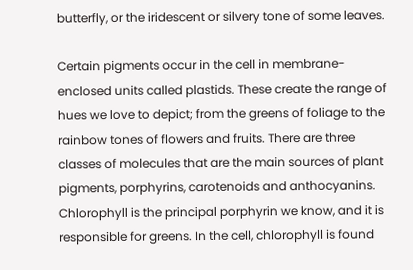butterfly, or the iridescent or silvery tone of some leaves.

Certain pigments occur in the cell in membrane-enclosed units called plastids. These create the range of hues we love to depict; from the greens of foliage to the rainbow tones of flowers and fruits. There are three classes of molecules that are the main sources of plant pigments, porphyrins, carotenoids and anthocyanins. Chlorophyll is the principal porphyrin we know, and it is responsible for greens. In the cell, chlorophyll is found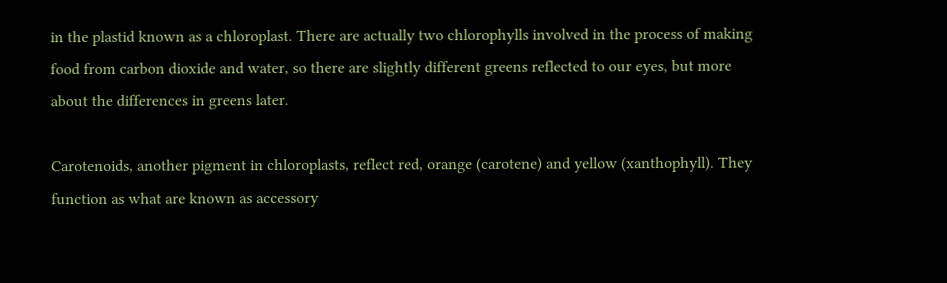in the plastid known as a chloroplast. There are actually two chlorophylls involved in the process of making food from carbon dioxide and water, so there are slightly different greens reflected to our eyes, but more about the differences in greens later.

Carotenoids, another pigment in chloroplasts, reflect red, orange (carotene) and yellow (xanthophyll). They function as what are known as accessory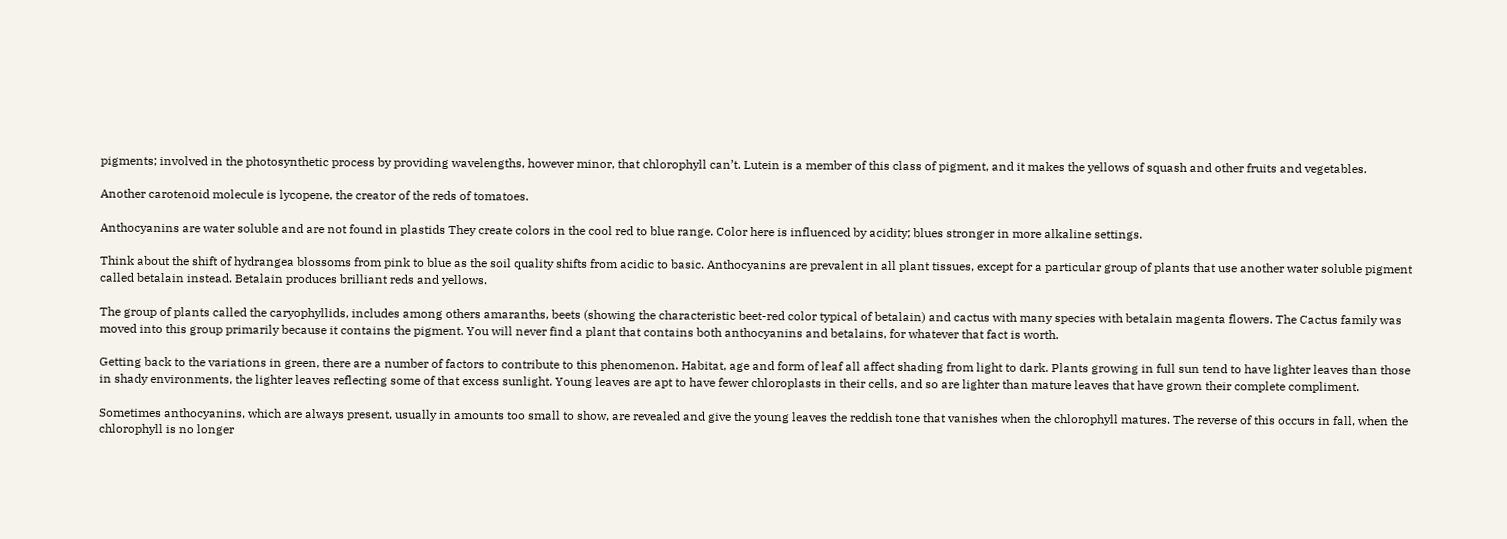pigments; involved in the photosynthetic process by providing wavelengths, however minor, that chlorophyll can’t. Lutein is a member of this class of pigment, and it makes the yellows of squash and other fruits and vegetables.

Another carotenoid molecule is lycopene, the creator of the reds of tomatoes.

Anthocyanins are water soluble and are not found in plastids They create colors in the cool red to blue range. Color here is influenced by acidity; blues stronger in more alkaline settings.

Think about the shift of hydrangea blossoms from pink to blue as the soil quality shifts from acidic to basic. Anthocyanins are prevalent in all plant tissues, except for a particular group of plants that use another water soluble pigment called betalain instead. Betalain produces brilliant reds and yellows.

The group of plants called the caryophyllids, includes among others amaranths, beets (showing the characteristic beet-red color typical of betalain) and cactus with many species with betalain magenta flowers. The Cactus family was moved into this group primarily because it contains the pigment. You will never find a plant that contains both anthocyanins and betalains, for whatever that fact is worth.

Getting back to the variations in green, there are a number of factors to contribute to this phenomenon. Habitat, age and form of leaf all affect shading from light to dark. Plants growing in full sun tend to have lighter leaves than those in shady environments, the lighter leaves reflecting some of that excess sunlight. Young leaves are apt to have fewer chloroplasts in their cells, and so are lighter than mature leaves that have grown their complete compliment.

Sometimes anthocyanins, which are always present, usually in amounts too small to show, are revealed and give the young leaves the reddish tone that vanishes when the chlorophyll matures. The reverse of this occurs in fall, when the chlorophyll is no longer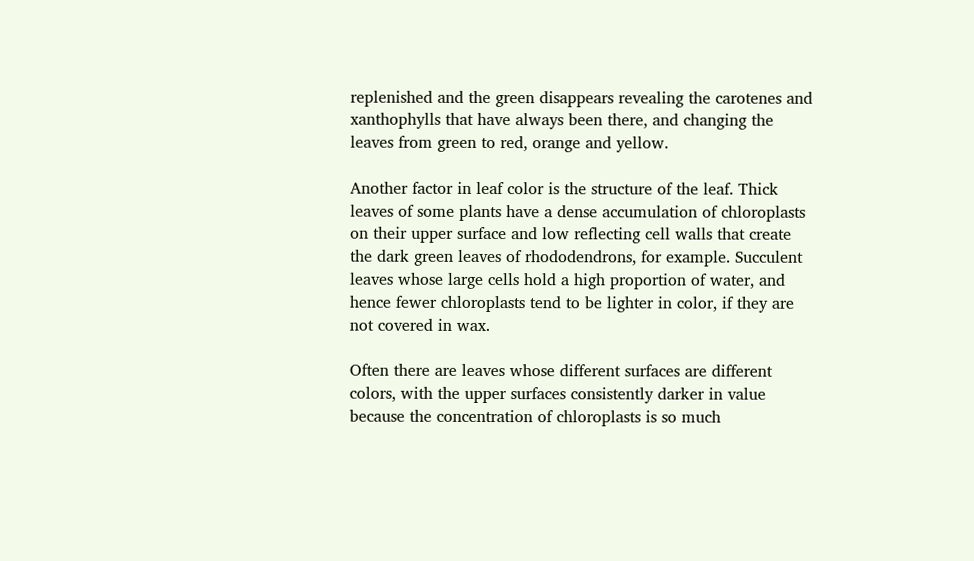replenished and the green disappears revealing the carotenes and xanthophylls that have always been there, and changing the leaves from green to red, orange and yellow.

Another factor in leaf color is the structure of the leaf. Thick leaves of some plants have a dense accumulation of chloroplasts on their upper surface and low reflecting cell walls that create the dark green leaves of rhododendrons, for example. Succulent leaves whose large cells hold a high proportion of water, and hence fewer chloroplasts tend to be lighter in color, if they are not covered in wax.

Often there are leaves whose different surfaces are different colors, with the upper surfaces consistently darker in value because the concentration of chloroplasts is so much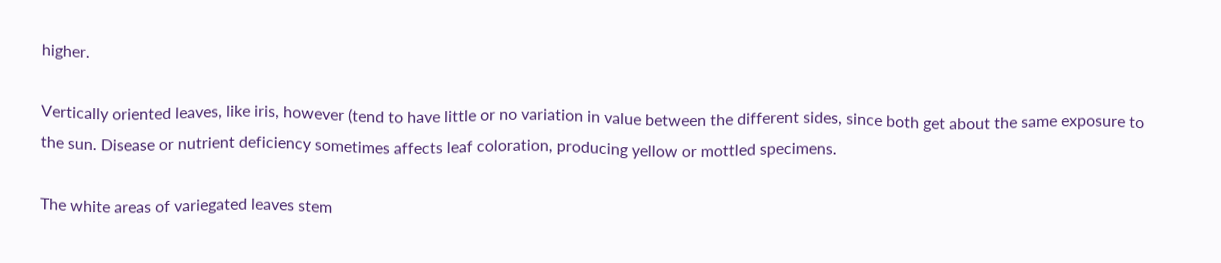higher.

Vertically oriented leaves, like iris, however (tend to have little or no variation in value between the different sides, since both get about the same exposure to the sun. Disease or nutrient deficiency sometimes affects leaf coloration, producing yellow or mottled specimens.

The white areas of variegated leaves stem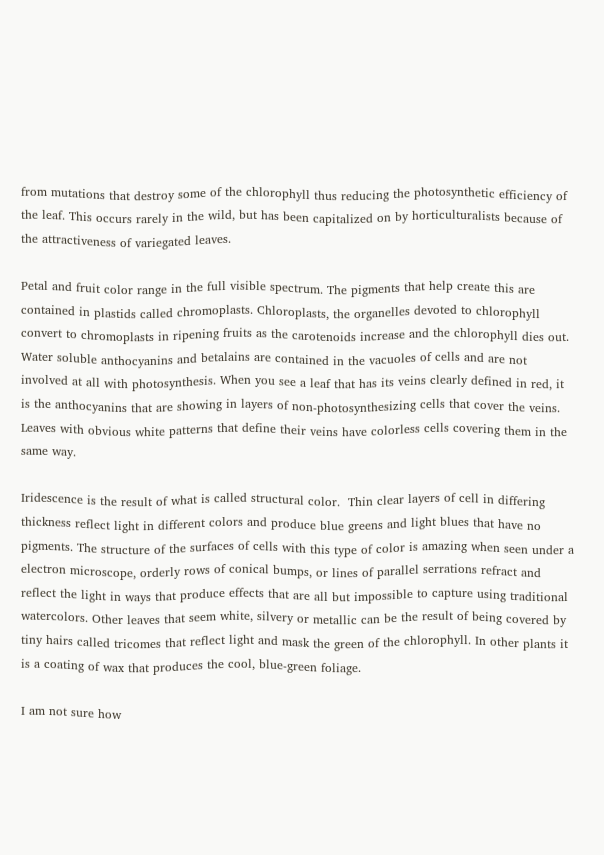from mutations that destroy some of the chlorophyll thus reducing the photosynthetic efficiency of the leaf. This occurs rarely in the wild, but has been capitalized on by horticulturalists because of the attractiveness of variegated leaves.

Petal and fruit color range in the full visible spectrum. The pigments that help create this are contained in plastids called chromoplasts. Chloroplasts, the organelles devoted to chlorophyll convert to chromoplasts in ripening fruits as the carotenoids increase and the chlorophyll dies out. Water soluble anthocyanins and betalains are contained in the vacuoles of cells and are not involved at all with photosynthesis. When you see a leaf that has its veins clearly defined in red, it is the anthocyanins that are showing in layers of non-photosynthesizing cells that cover the veins. Leaves with obvious white patterns that define their veins have colorless cells covering them in the same way.

Iridescence is the result of what is called structural color.  Thin clear layers of cell in differing thickness reflect light in different colors and produce blue greens and light blues that have no pigments. The structure of the surfaces of cells with this type of color is amazing when seen under a electron microscope, orderly rows of conical bumps, or lines of parallel serrations refract and reflect the light in ways that produce effects that are all but impossible to capture using traditional watercolors. Other leaves that seem white, silvery or metallic can be the result of being covered by tiny hairs called tricomes that reflect light and mask the green of the chlorophyll. In other plants it is a coating of wax that produces the cool, blue-green foliage.

I am not sure how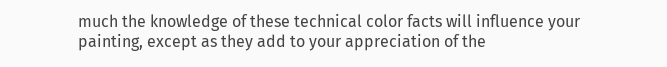much the knowledge of these technical color facts will influence your painting, except as they add to your appreciation of the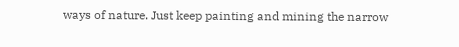ways of nature. Just keep painting and mining the narrow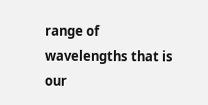range of wavelengths that is our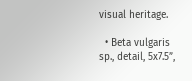visual heritage.

  • Beta vulgaris sp., detail, 5x7.5”,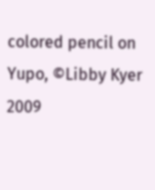colored pencil on Yupo, ©Libby Kyer 2009